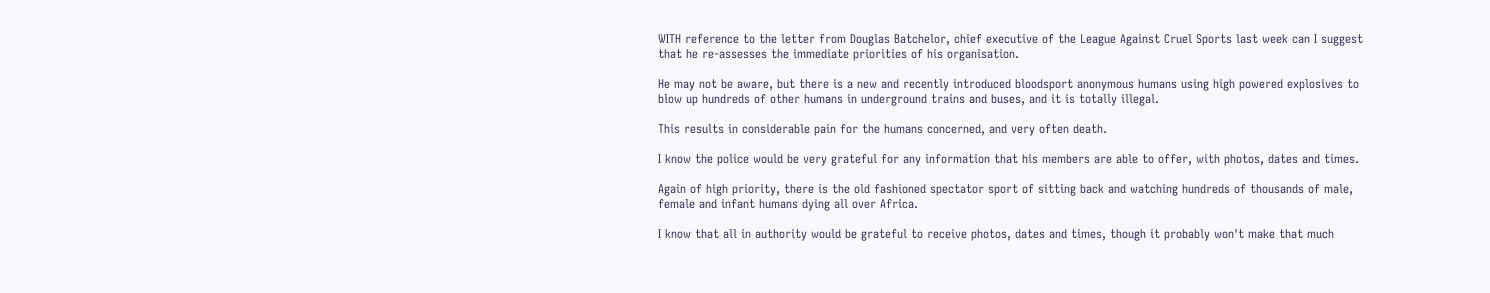WITH reference to the letter from Douglas Batchelor, chief executive of the League Against Cruel Sports last week can I suggest that he re-assesses the immediate priorities of his organisation.

He may not be aware, but there is a new and recently introduced bloodsport anonymous humans using high powered explosives to blow up hundreds of other humans in underground trains and buses, and it is totally illegal.

This results in considerable pain for the humans concerned, and very often death.

I know the police would be very grateful for any information that his members are able to offer, with photos, dates and times.

Again of high priority, there is the old fashioned spectator sport of sitting back and watching hundreds of thousands of male, female and infant humans dying all over Africa.

I know that all in authority would be grateful to receive photos, dates and times, though it probably won't make that much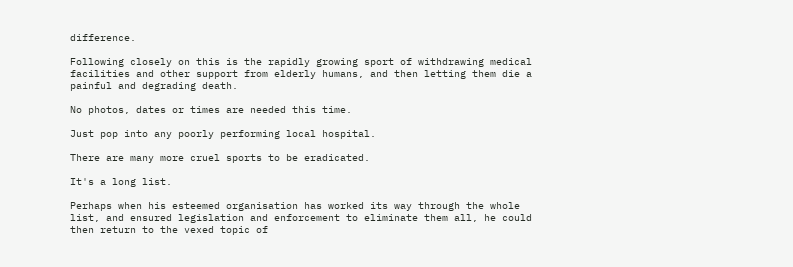difference.

Following closely on this is the rapidly growing sport of withdrawing medical facilities and other support from elderly humans, and then letting them die a painful and degrading death.

No photos, dates or times are needed this time.

Just pop into any poorly performing local hospital.

There are many more cruel sports to be eradicated.

It's a long list.

Perhaps when his esteemed organisation has worked its way through the whole list, and ensured legislation and enforcement to eliminate them all, he could then return to the vexed topic of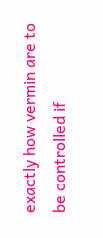exactly how vermin are to be controlled if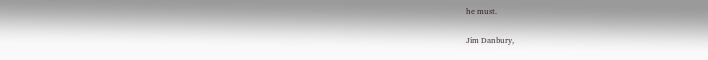he must.

Jim Danbury,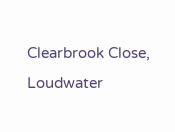Clearbrook Close, Loudwater